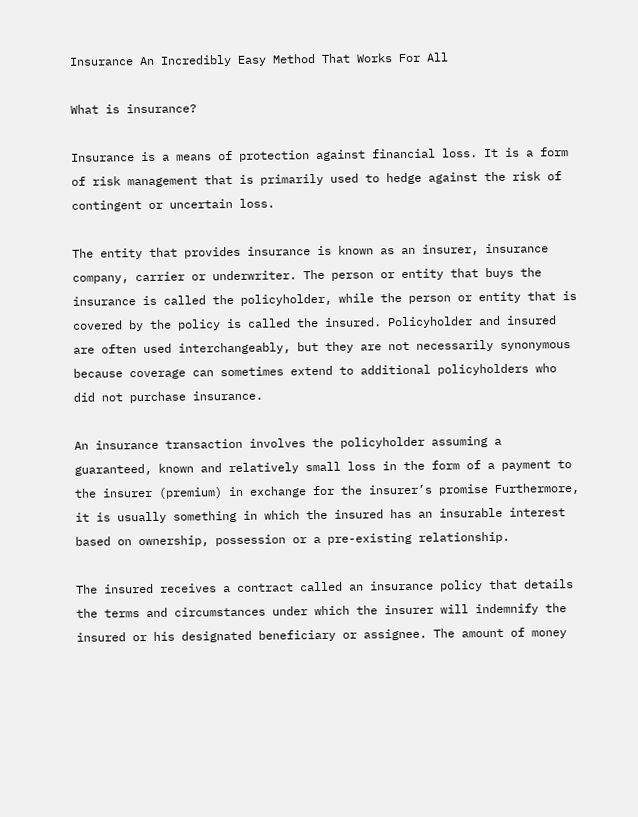Insurance An Incredibly Easy Method That Works For All

What is insurance?

Insurance is a means of protection against financial loss. It is a form of risk management that is primarily used to hedge against the risk of contingent or uncertain loss.

The entity that provides insurance is known as an insurer, insurance company, carrier or underwriter. The person or entity that buys the insurance is called the policyholder, while the person or entity that is covered by the policy is called the insured. Policyholder and insured are often used interchangeably, but they are not necessarily synonymous because coverage can sometimes extend to additional policyholders who did not purchase insurance.

An insurance transaction involves the policyholder assuming a guaranteed, known and relatively small loss in the form of a payment to the insurer (premium) in exchange for the insurer’s promise Furthermore, it is usually something in which the insured has an insurable interest based on ownership, possession or a pre-existing relationship.

The insured receives a contract called an insurance policy that details the terms and circumstances under which the insurer will indemnify the insured or his designated beneficiary or assignee. The amount of money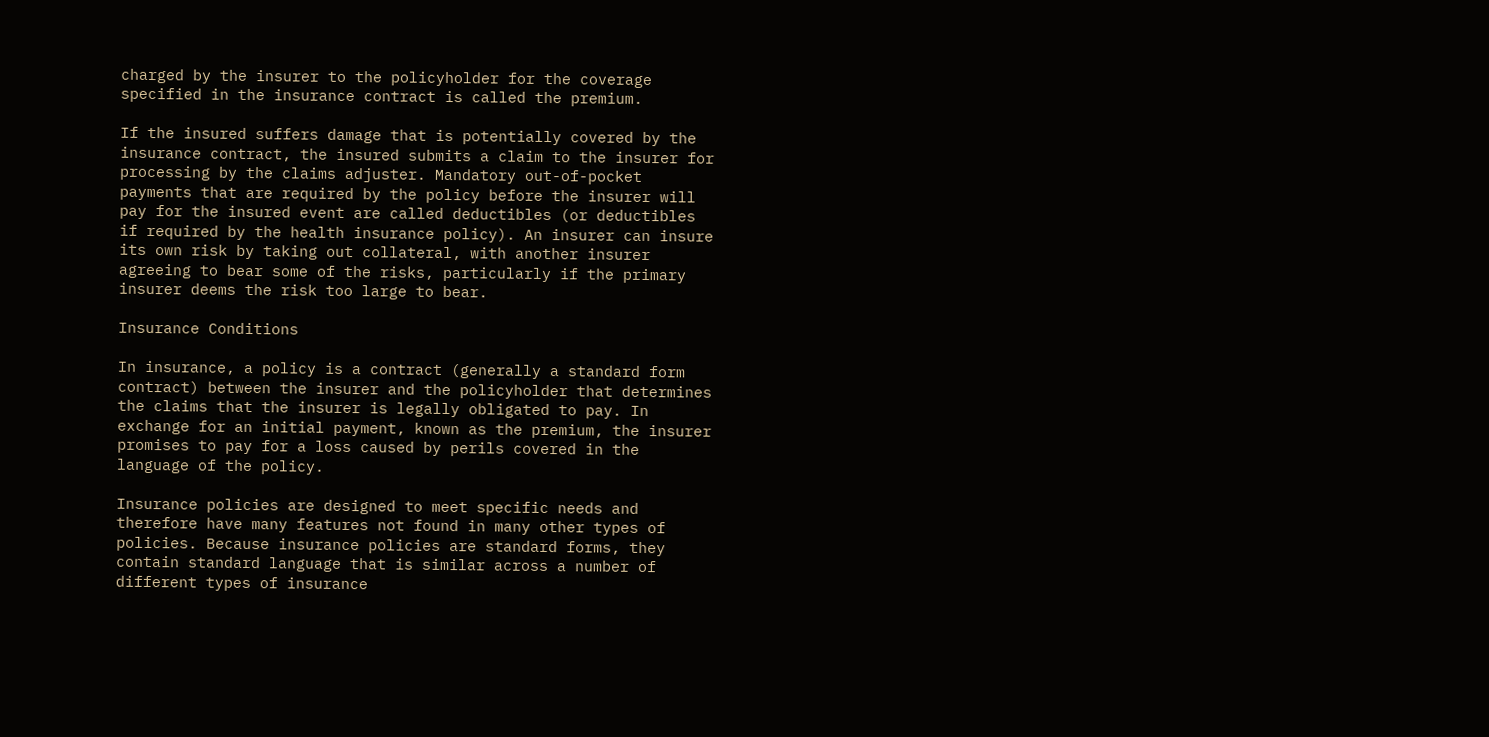charged by the insurer to the policyholder for the coverage specified in the insurance contract is called the premium.

If the insured suffers damage that is potentially covered by the insurance contract, the insured submits a claim to the insurer for processing by the claims adjuster. Mandatory out-of-pocket payments that are required by the policy before the insurer will pay for the insured event are called deductibles (or deductibles if required by the health insurance policy). An insurer can insure its own risk by taking out collateral, with another insurer agreeing to bear some of the risks, particularly if the primary insurer deems the risk too large to bear.

Insurance Conditions

In insurance, a policy is a contract (generally a standard form contract) between the insurer and the policyholder that determines the claims that the insurer is legally obligated to pay. In exchange for an initial payment, known as the premium, the insurer promises to pay for a loss caused by perils covered in the language of the policy.

Insurance policies are designed to meet specific needs and therefore have many features not found in many other types of policies. Because insurance policies are standard forms, they contain standard language that is similar across a number of different types of insurance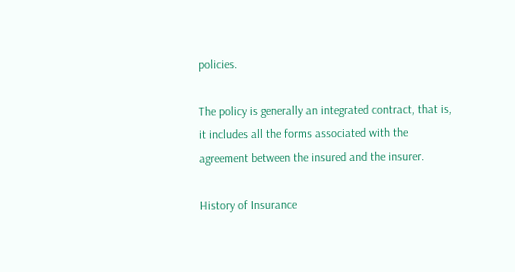policies.

The policy is generally an integrated contract, that is, it includes all the forms associated with the agreement between the insured and the insurer.

History of Insurance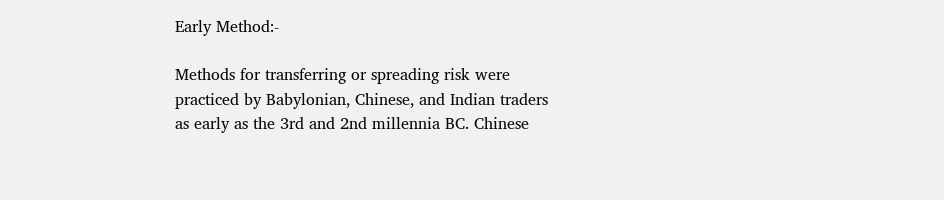Early Method:-

Methods for transferring or spreading risk were practiced by Babylonian, Chinese, and Indian traders as early as the 3rd and 2nd millennia BC. Chinese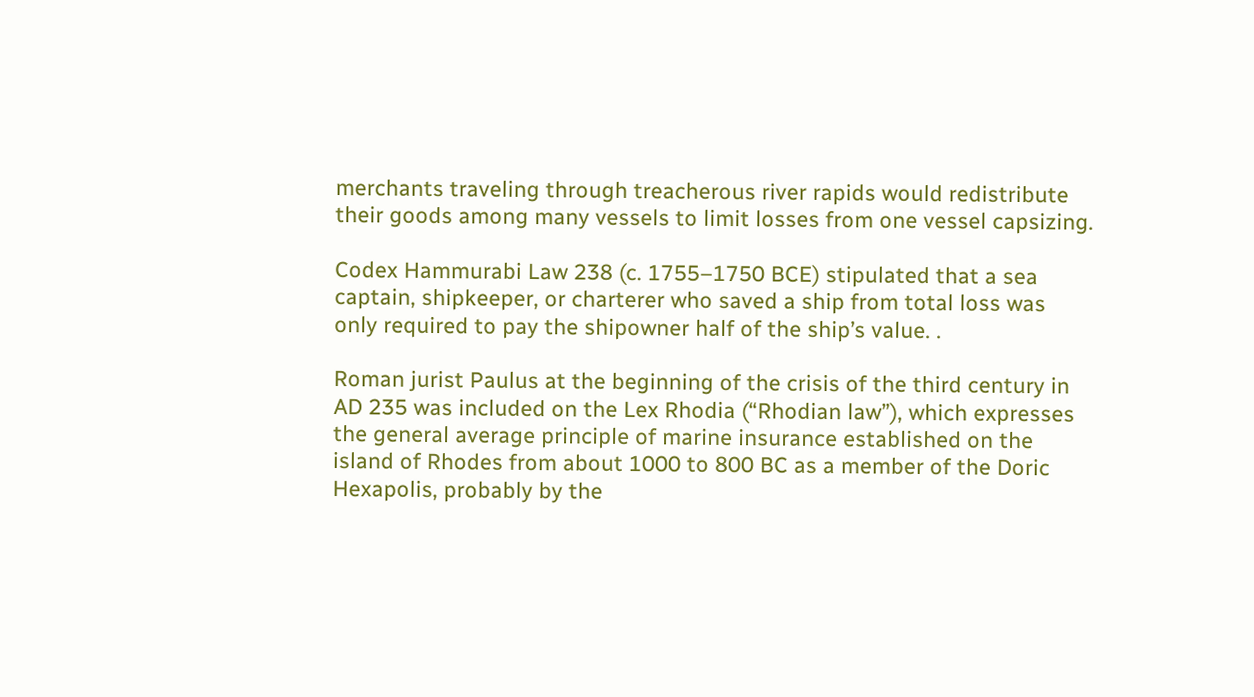merchants traveling through treacherous river rapids would redistribute their goods among many vessels to limit losses from one vessel capsizing.

Codex Hammurabi Law 238 (c. 1755–1750 BCE) stipulated that a sea captain, shipkeeper, or charterer who saved a ship from total loss was only required to pay the shipowner half of the ship’s value. .

Roman jurist Paulus at the beginning of the crisis of the third century in AD 235 was included on the Lex Rhodia (“Rhodian law”), which expresses the general average principle of marine insurance established on the island of Rhodes from about 1000 to 800 BC as a member of the Doric Hexapolis, probably by the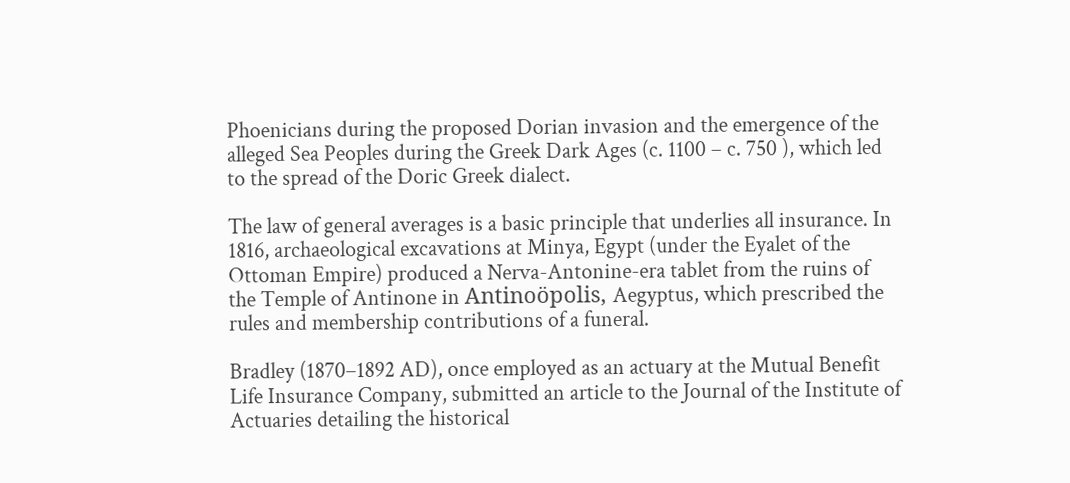Phoenicians during the proposed Dorian invasion and the emergence of the alleged Sea Peoples during the Greek Dark Ages (c. 1100 – c. 750 ), which led to the spread of the Doric Greek dialect.

The law of general averages is a basic principle that underlies all insurance. In 1816, archaeological excavations at Minya, Egypt (under the Eyalet of the Ottoman Empire) produced a Nerva-Antonine-era tablet from the ruins of the Temple of Antinone in Antinoöpolis, Aegyptus, which prescribed the rules and membership contributions of a funeral.

Bradley (1870–1892 AD), once employed as an actuary at the Mutual Benefit Life Insurance Company, submitted an article to the Journal of the Institute of Actuaries detailing the historical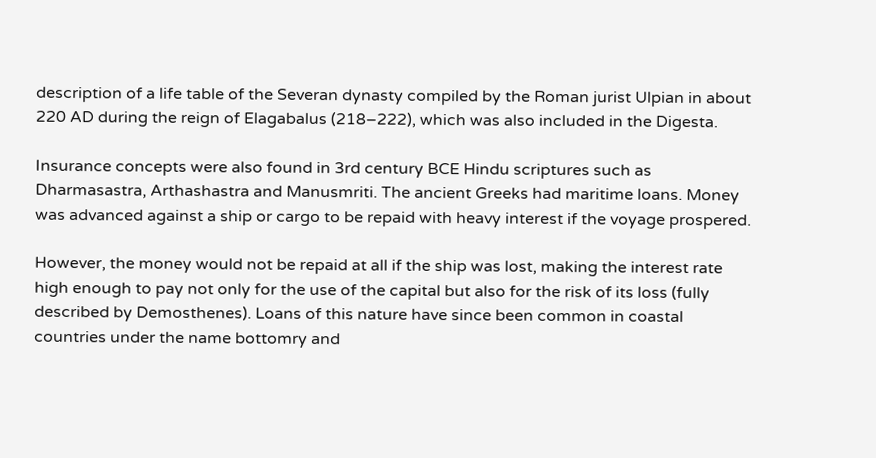description of a life table of the Severan dynasty compiled by the Roman jurist Ulpian in about 220 AD during the reign of Elagabalus (218–222), which was also included in the Digesta.

Insurance concepts were also found in 3rd century BCE Hindu scriptures such as Dharmasastra, Arthashastra and Manusmriti. The ancient Greeks had maritime loans. Money was advanced against a ship or cargo to be repaid with heavy interest if the voyage prospered.

However, the money would not be repaid at all if the ship was lost, making the interest rate high enough to pay not only for the use of the capital but also for the risk of its loss (fully described by Demosthenes). Loans of this nature have since been common in coastal countries under the name bottomry and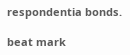respondentia bonds.

beat mark